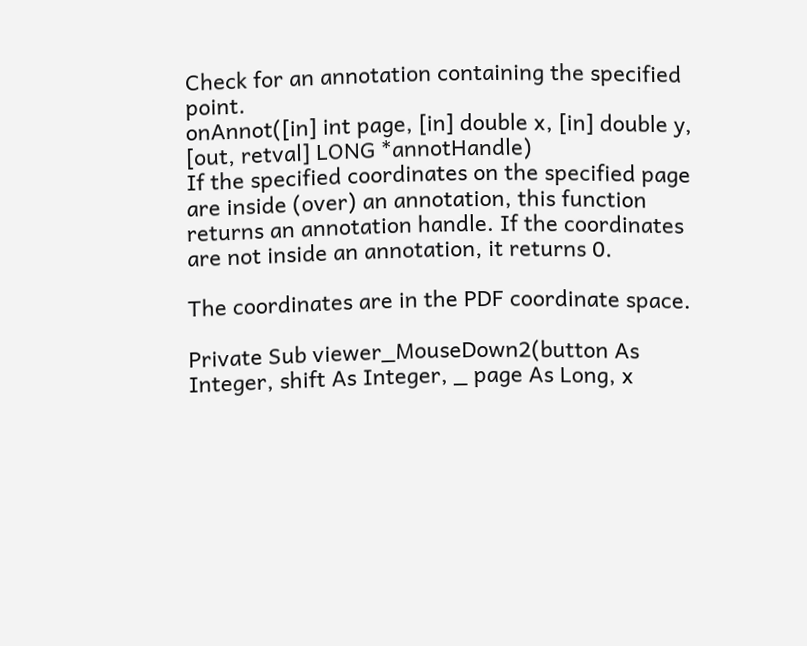Check for an annotation containing the specified point.
onAnnot([in] int page, [in] double x, [in] double y, [out, retval] LONG *annotHandle)
If the specified coordinates on the specified page are inside (over) an annotation, this function returns an annotation handle. If the coordinates are not inside an annotation, it returns 0.

The coordinates are in the PDF coordinate space.

Private Sub viewer_MouseDown2(button As Integer, shift As Integer, _ page As Long, x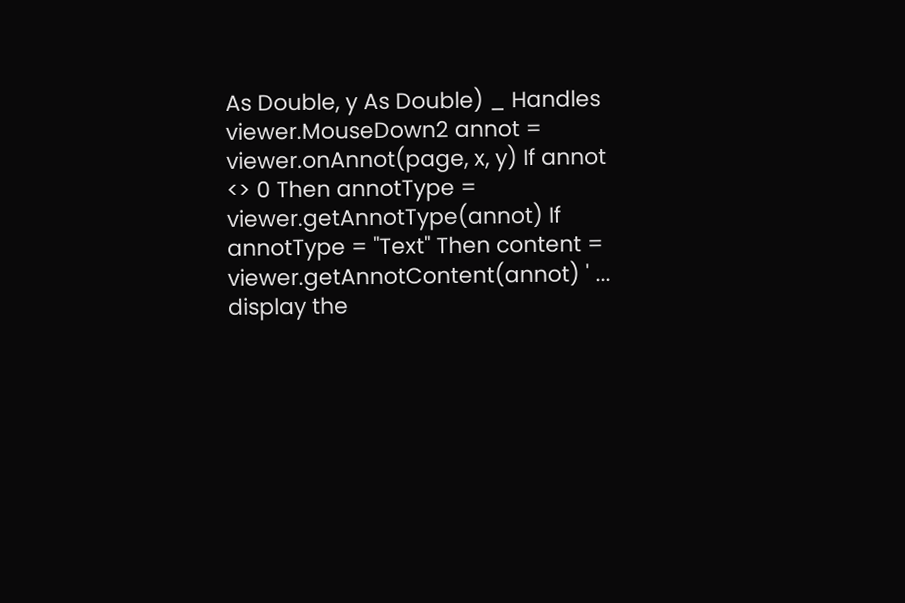As Double, y As Double) _ Handles viewer.MouseDown2 annot = viewer.onAnnot(page, x, y) If annot <> 0 Then annotType = viewer.getAnnotType(annot) If annotType = "Text" Then content = viewer.getAnnotContent(annot) ' ... display the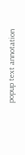popup text annotation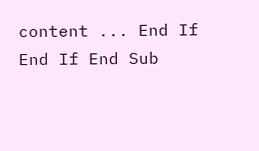content ... End If End If End Sub